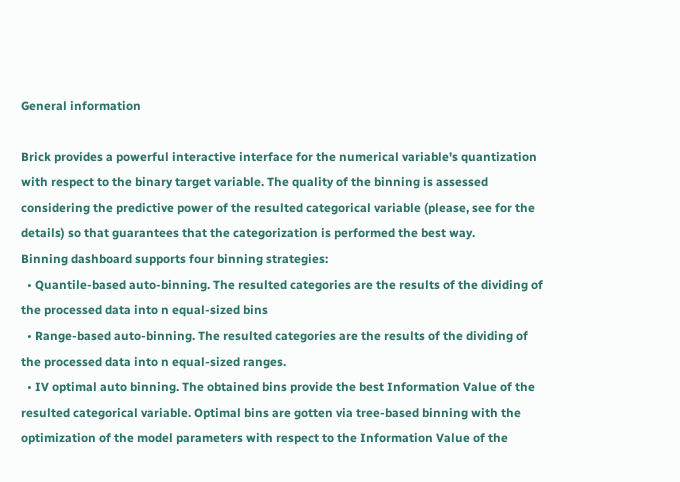General information

Brick provides a powerful interactive interface for the numerical variable's quantization with respect to the binary target variable. The quality of the binning is assessed considering the predictive power of the resulted categorical variable (please, see for the details) so that guarantees that the categorization is performed the best way.
Binning dashboard supports four binning strategies:
  • Quantile-based auto-binning. The resulted categories are the results of the dividing of the processed data into n equal-sized bins
  • Range-based auto-binning. The resulted categories are the results of the dividing of the processed data into n equal-sized ranges.
  • IV optimal auto binning. The obtained bins provide the best Information Value of the resulted categorical variable. Optimal bins are gotten via tree-based binning with the optimization of the model parameters with respect to the Information Value of the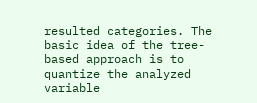resulted categories. The basic idea of the tree-based approach is to quantize the analyzed variable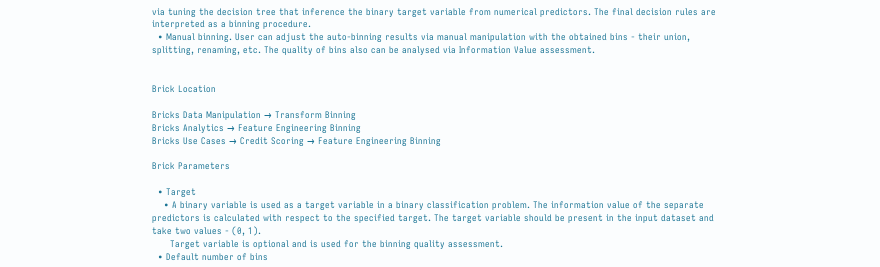via tuning the decision tree that inference the binary target variable from numerical predictors. The final decision rules are interpreted as a binning procedure.
  • Manual binning. User can adjust the auto-binning results via manual manipulation with the obtained bins - their union, splitting, renaming, etc. The quality of bins also can be analysed via Information Value assessment.


Brick Location

Bricks Data Manipulation → Transform Binning
Bricks Analytics → Feature Engineering Binning
Bricks Use Cases → Credit Scoring → Feature Engineering Binning

Brick Parameters

  • Target
    • A binary variable is used as a target variable in a binary classification problem. The information value of the separate predictors is calculated with respect to the specified target. The target variable should be present in the input dataset and take two values - (0, 1).
      Target variable is optional and is used for the binning quality assessment.
  • Default number of bins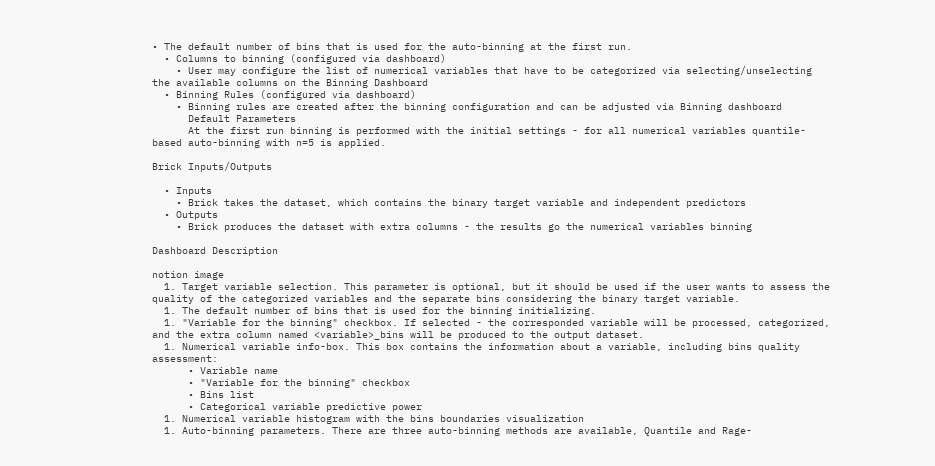• The default number of bins that is used for the auto-binning at the first run.
  • Columns to binning (configured via dashboard)
    • User may configure the list of numerical variables that have to be categorized via selecting/unselecting the available columns on the Binning Dashboard
  • Binning Rules (configured via dashboard)
    • Binning rules are created after the binning configuration and can be adjusted via Binning dashboard
      Default Parameters
      At the first run binning is performed with the initial settings - for all numerical variables quantile-based auto-binning with n=5 is applied.

Brick Inputs/Outputs

  • Inputs
    • Brick takes the dataset, which contains the binary target variable and independent predictors
  • Outputs
    • Brick produces the dataset with extra columns - the results go the numerical variables binning

Dashboard Description

notion image
  1. Target variable selection. This parameter is optional, but it should be used if the user wants to assess the quality of the categorized variables and the separate bins considering the binary target variable.
  1. The default number of bins that is used for the binning initializing.
  1. "Variable for the binning" checkbox. If selected - the corresponded variable will be processed, categorized, and the extra column named <variable>_bins will be produced to the output dataset.
  1. Numerical variable info-box. This box contains the information about a variable, including bins quality assessment:
      • Variable name
      • "Variable for the binning" checkbox
      • Bins list
      • Categorical variable predictive power
  1. Numerical variable histogram with the bins boundaries visualization
  1. Auto-binning parameters. There are three auto-binning methods are available, Quantile and Rage-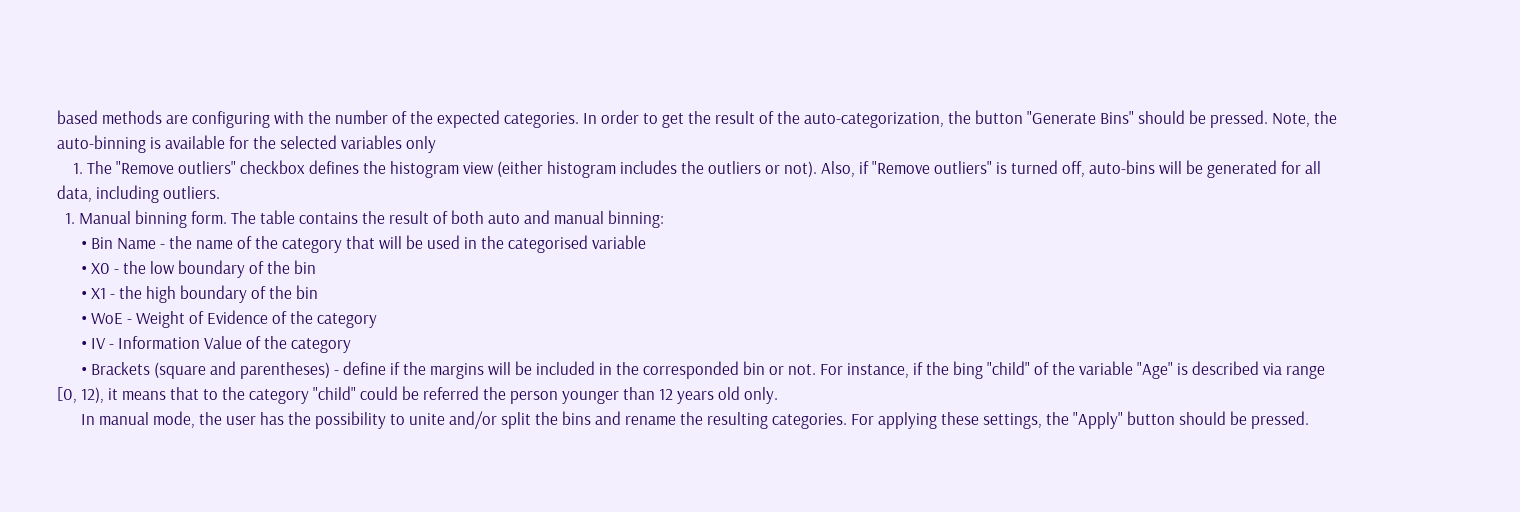based methods are configuring with the number of the expected categories. In order to get the result of the auto-categorization, the button "Generate Bins" should be pressed. Note, the auto-binning is available for the selected variables only
    1. The "Remove outliers" checkbox defines the histogram view (either histogram includes the outliers or not). Also, if "Remove outliers" is turned off, auto-bins will be generated for all data, including outliers.
  1. Manual binning form. The table contains the result of both auto and manual binning:
      • Bin Name - the name of the category that will be used in the categorised variable
      • X0 - the low boundary of the bin
      • X1 - the high boundary of the bin
      • WoE - Weight of Evidence of the category
      • IV - Information Value of the category
      • Brackets (square and parentheses) - define if the margins will be included in the corresponded bin or not. For instance, if the bing "child" of the variable "Age" is described via range [0, 12), it means that to the category "child" could be referred the person younger than 12 years old only.
      In manual mode, the user has the possibility to unite and/or split the bins and rename the resulting categories. For applying these settings, the "Apply" button should be pressed.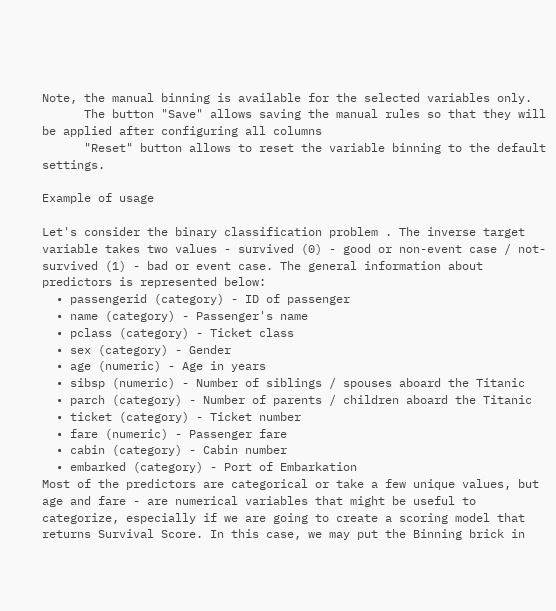Note, the manual binning is available for the selected variables only.
      The button "Save" allows saving the manual rules so that they will be applied after configuring all columns
      "Reset" button allows to reset the variable binning to the default settings.

Example of usage

Let's consider the binary classification problem . The inverse target variable takes two values - survived (0) - good or non-event case / not-survived (1) - bad or event case. The general information about predictors is represented below:
  • passengerid (category) - ID of passenger
  • name (category) - Passenger's name
  • pclass (category) - Ticket class
  • sex (category) - Gender
  • age (numeric) - Age in years
  • sibsp (numeric) - Number of siblings / spouses aboard the Titanic
  • parch (category) - Number of parents / children aboard the Titanic
  • ticket (category) - Ticket number
  • fare (numeric) - Passenger fare
  • cabin (category) - Cabin number
  • embarked (category) - Port of Embarkation
Most of the predictors are categorical or take a few unique values, but age and fare - are numerical variables that might be useful to categorize, especially if we are going to create a scoring model that returns Survival Score. In this case, we may put the Binning brick in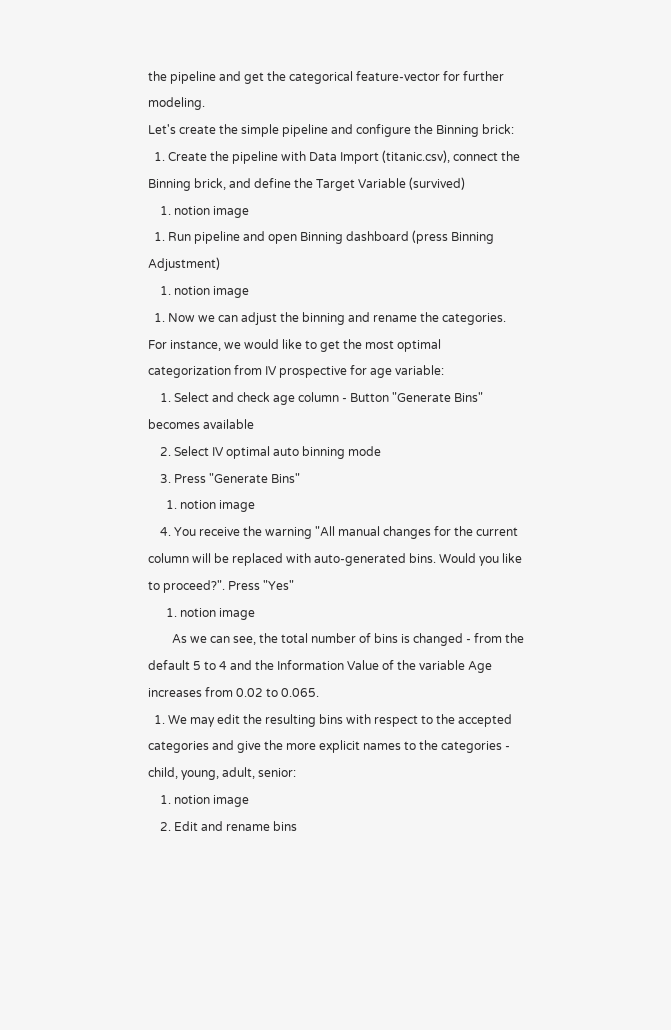the pipeline and get the categorical feature-vector for further modeling.
Let's create the simple pipeline and configure the Binning brick:
  1. Create the pipeline with Data Import (titanic.csv), connect the Binning brick, and define the Target Variable (survived)
    1. notion image
  1. Run pipeline and open Binning dashboard (press Binning Adjustment)
    1. notion image
  1. Now we can adjust the binning and rename the categories. For instance, we would like to get the most optimal categorization from IV prospective for age variable:
    1. Select and check age column - Button "Generate Bins" becomes available
    2. Select IV optimal auto binning mode
    3. Press "Generate Bins"
      1. notion image
    4. You receive the warning "All manual changes for the current column will be replaced with auto-generated bins. Would you like to proceed?". Press "Yes"
      1. notion image
        As we can see, the total number of bins is changed - from the default 5 to 4 and the Information Value of the variable Age increases from 0.02 to 0.065.
  1. We may edit the resulting bins with respect to the accepted categories and give the more explicit names to the categories - child, young, adult, senior:
    1. notion image
    2. Edit and rename bins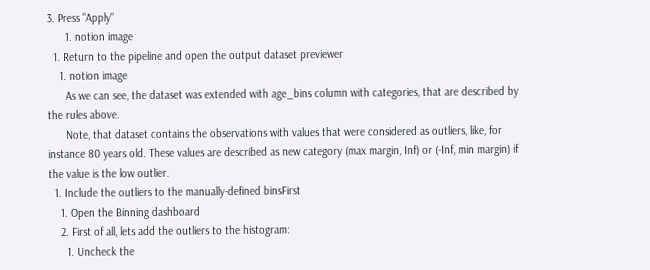3. Press "Apply"
      1. notion image
  1. Return to the pipeline and open the output dataset previewer
    1. notion image
      As we can see, the dataset was extended with age_bins column with categories, that are described by the rules above.
      Note, that dataset contains the observations with values that were considered as outliers, like, for instance 80 years old. These values are described as new category (max margin, Inf) or (-Inf, min margin) if the value is the low outlier.
  1. Include the outliers to the manually-defined binsFirst
    1. Open the Binning dashboard
    2. First of all, lets add the outliers to the histogram:
      1. Uncheck the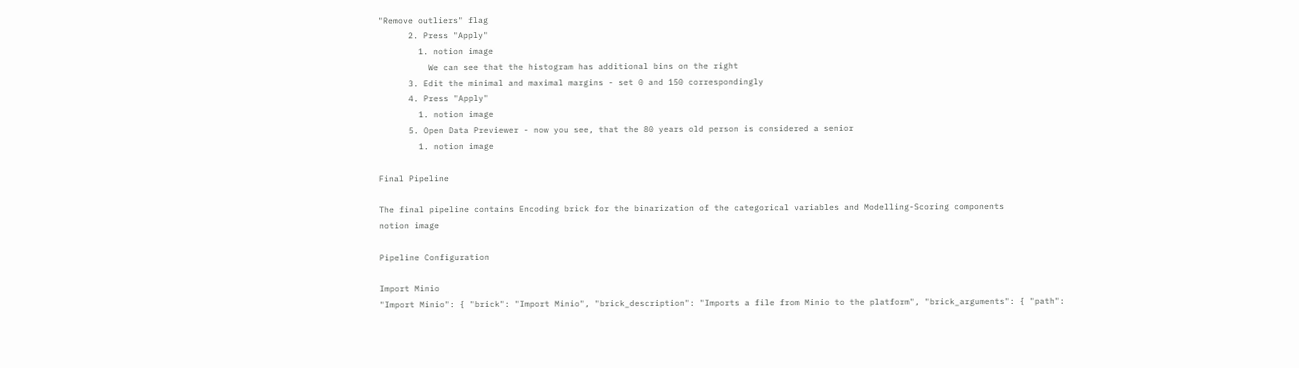"Remove outliers" flag
      2. Press "Apply"
        1. notion image
          We can see that the histogram has additional bins on the right
      3. Edit the minimal and maximal margins - set 0 and 150 correspondingly
      4. Press "Apply"
        1. notion image
      5. Open Data Previewer - now you see, that the 80 years old person is considered a senior
        1. notion image

Final Pipeline

The final pipeline contains Encoding brick for the binarization of the categorical variables and Modelling-Scoring components
notion image

Pipeline Configuration

Import Minio
"Import Minio": { "brick": "Import Minio", "brick_description": "Imports a file from Minio to the platform", "brick_arguments": { "path":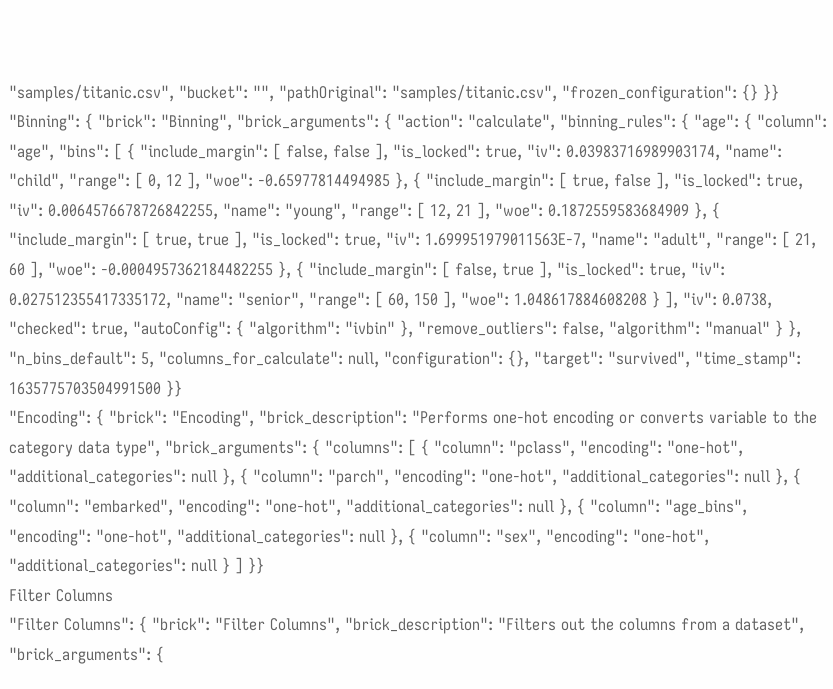"samples/titanic.csv", "bucket": "", "pathOriginal": "samples/titanic.csv", "frozen_configuration": {} }}
"Binning": { "brick": "Binning", "brick_arguments": { "action": "calculate", "binning_rules": { "age": { "column": "age", "bins": [ { "include_margin": [ false, false ], "is_locked": true, "iv": 0.03983716989903174, "name": "child", "range": [ 0, 12 ], "woe": -0.65977814494985 }, { "include_margin": [ true, false ], "is_locked": true, "iv": 0.0064576678726842255, "name": "young", "range": [ 12, 21 ], "woe": 0.1872559583684909 }, { "include_margin": [ true, true ], "is_locked": true, "iv": 1.699951979011563E-7, "name": "adult", "range": [ 21, 60 ], "woe": -0.0004957362184482255 }, { "include_margin": [ false, true ], "is_locked": true, "iv": 0.027512355417335172, "name": "senior", "range": [ 60, 150 ], "woe": 1.048617884608208 } ], "iv": 0.0738, "checked": true, "autoConfig": { "algorithm": "ivbin" }, "remove_outliers": false, "algorithm": "manual" } }, "n_bins_default": 5, "columns_for_calculate": null, "configuration": {}, "target": "survived", "time_stamp": 1635775703504991500 }}
"Encoding": { "brick": "Encoding", "brick_description": "Performs one-hot encoding or converts variable to the category data type", "brick_arguments": { "columns": [ { "column": "pclass", "encoding": "one-hot", "additional_categories": null }, { "column": "parch", "encoding": "one-hot", "additional_categories": null }, { "column": "embarked", "encoding": "one-hot", "additional_categories": null }, { "column": "age_bins", "encoding": "one-hot", "additional_categories": null }, { "column": "sex", "encoding": "one-hot", "additional_categories": null } ] }}
Filter Columns
"Filter Columns": { "brick": "Filter Columns", "brick_description": "Filters out the columns from a dataset", "brick_arguments": {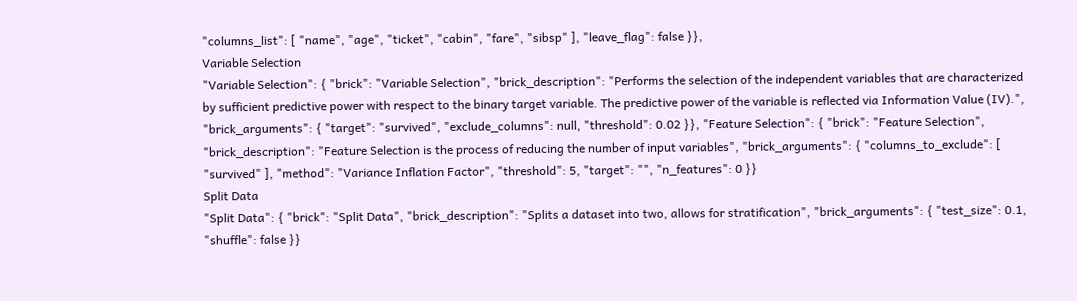"columns_list": [ "name", "age", "ticket", "cabin", "fare", "sibsp" ], "leave_flag": false }},
Variable Selection
"Variable Selection": { "brick": "Variable Selection", "brick_description": "Performs the selection of the independent variables that are characterized by sufficient predictive power with respect to the binary target variable. The predictive power of the variable is reflected via Information Value (IV).", "brick_arguments": { "target": "survived", "exclude_columns": null, "threshold": 0.02 }}, "Feature Selection": { "brick": "Feature Selection", "brick_description": "Feature Selection is the process of reducing the number of input variables", "brick_arguments": { "columns_to_exclude": [ "survived" ], "method": "Variance Inflation Factor", "threshold": 5, "target": "", "n_features": 0 }}
Split Data
"Split Data": { "brick": "Split Data", "brick_description": "Splits a dataset into two, allows for stratification", "brick_arguments": { "test_size": 0.1, "shuffle": false }}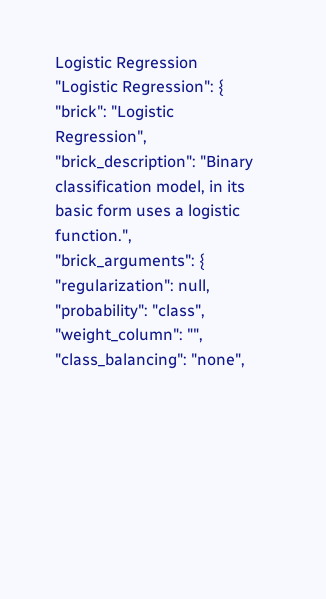Logistic Regression
"Logistic Regression": { "brick": "Logistic Regression", "brick_description": "Binary classification model, in its basic form uses a logistic function.", "brick_arguments": { "regularization": null, "probability": "class", "weight_column": "", "class_balancing": "none",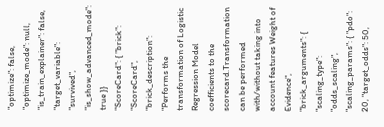"optimize": false, "optimize_mode": null, "is_train_explainer": false, "target_variable": "survived", "is_show_advanced_mode": true }}
"ScoreCard": { "brick": "ScoreCard", "brick_description": "Performs the transformation of Logistic Regression Model coefficients to the scorecard.Transformation can be performed with/without taking into account features Weight of Evidence", "brick_arguments": { "scaling_type": "odds_scaling", "scaling_params": { "pdo": 20, "target_odds": 50,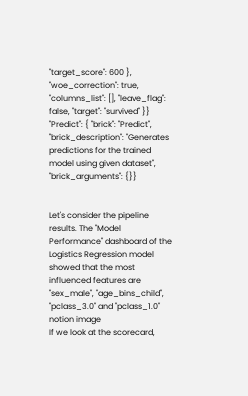"target_score": 600 }, "woe_correction": true, "columns_list": [], "leave_flag": false, "target": "survived" }}
"Predict": { "brick": "Predict", "brick_description": "Generates predictions for the trained model using given dataset", "brick_arguments": {}}


Let's consider the pipeline results. The "Model Performance" dashboard of the Logistics Regression model showed that the most influenced features are "sex_male", "age_bins_child", "pclass_3.0" and "pclass_1.0"
notion image
If we look at the scorecard,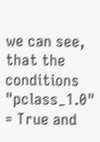we can see, that the conditions "pclass_1.0" = True and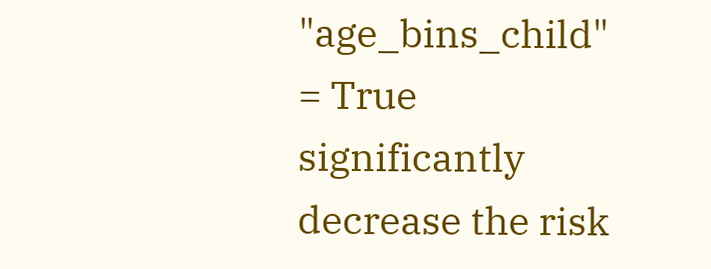"age_bins_child" = True significantly decrease the risk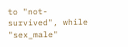to "not-survived", while "sex_male"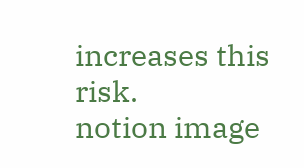increases this risk.
notion image